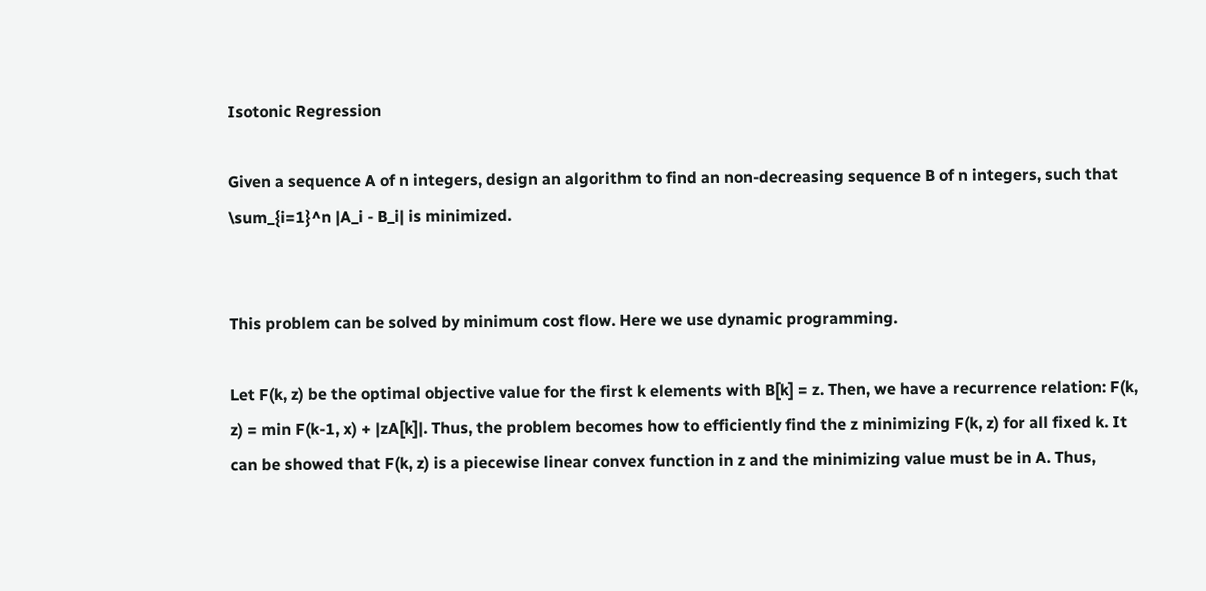Isotonic Regression

Given a sequence A of n integers, design an algorithm to find an non-decreasing sequence B of n integers, such that \sum_{i=1}^n |A_i - B_i| is minimized.


This problem can be solved by minimum cost flow. Here we use dynamic programming.

Let F(k, z) be the optimal objective value for the first k elements with B[k] = z. Then, we have a recurrence relation: F(k, z) = min F(k-1, x) + |zA[k]|. Thus, the problem becomes how to efficiently find the z minimizing F(k, z) for all fixed k. It can be showed that F(k, z) is a piecewise linear convex function in z and the minimizing value must be in A. Thus,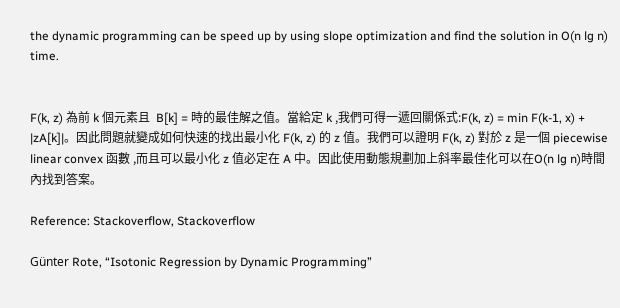the dynamic programming can be speed up by using slope optimization and find the solution in O(n lg n) time.


F(k, z) 為前 k 個元素且  B[k] = 時的最佳解之值。當給定 k ,我們可得一遞回關係式:F(k, z) = min F(k-1, x) + |zA[k]|。因此問題就變成如何快速的找出最小化 F(k, z) 的 z 值。我們可以證明 F(k, z) 對於 z 是一個 piecewise linear convex 函數 ,而且可以最小化 z 值必定在 A 中。因此使用動態規劃加上斜率最佳化可以在O(n lg n)時間內找到答案。

Reference: Stackoverflow, Stackoverflow

Günter Rote, “Isotonic Regression by Dynamic Programming”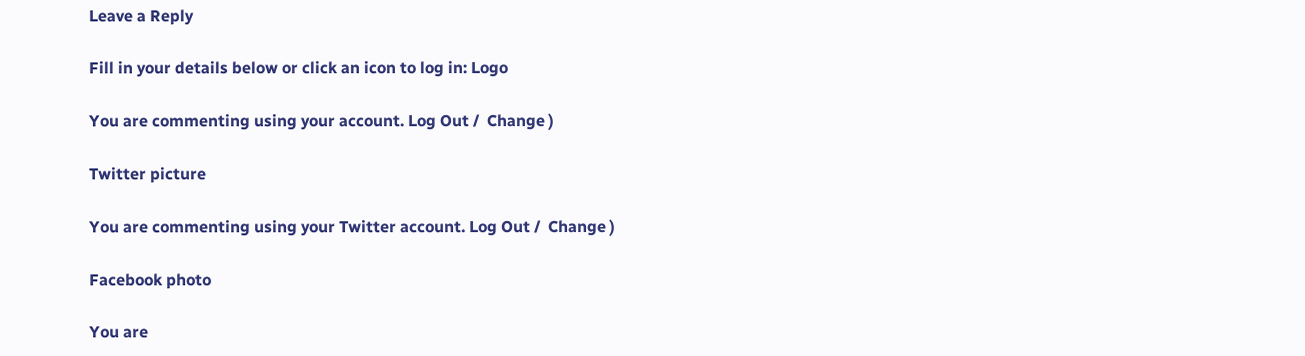Leave a Reply

Fill in your details below or click an icon to log in: Logo

You are commenting using your account. Log Out /  Change )

Twitter picture

You are commenting using your Twitter account. Log Out /  Change )

Facebook photo

You are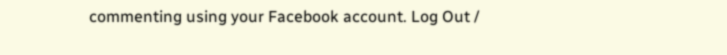commenting using your Facebook account. Log Out /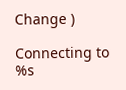Change )

Connecting to %s